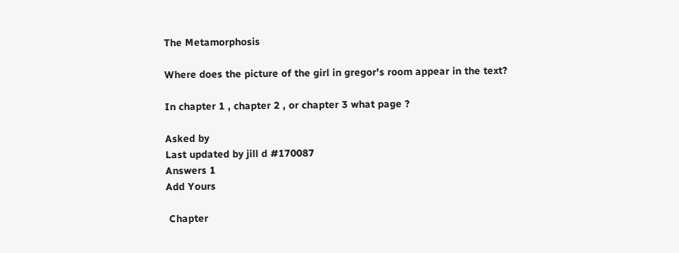The Metamorphosis

Where does the picture of the girl in gregor's room appear in the text?

In chapter 1 , chapter 2 , or chapter 3 what page ?

Asked by
Last updated by jill d #170087
Answers 1
Add Yours

 Chapter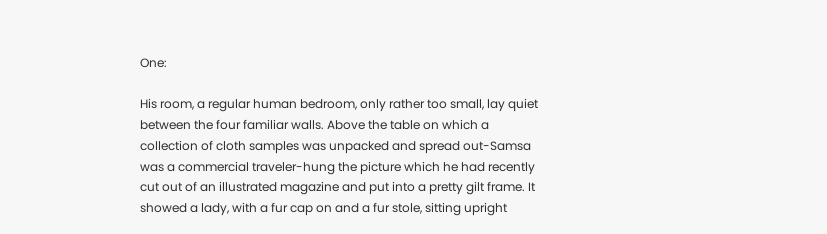One:

His room, a regular human bedroom, only rather too small, lay quiet between the four familiar walls. Above the table on which a collection of cloth samples was unpacked and spread out-Samsa was a commercial traveler-hung the picture which he had recently cut out of an illustrated magazine and put into a pretty gilt frame. It showed a lady, with a fur cap on and a fur stole, sitting upright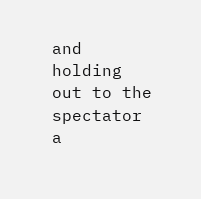and holding out to the spectator a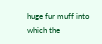huge fur muff into which the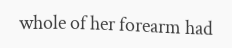whole of her forearm had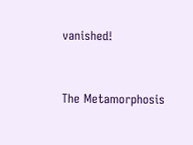vanished!


The Metamorphosis